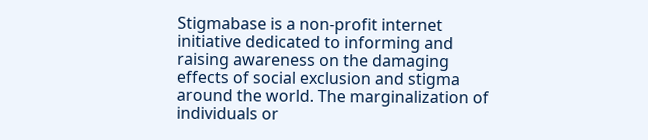Stigmabase is a non-profit internet initiative dedicated to informing and raising awareness on the damaging effects of social exclusion and stigma around the world. The marginalization of individuals or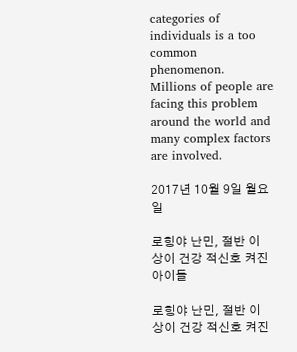categories of individuals is a too common phenomenon. Millions of people are facing this problem around the world and many complex factors are involved.

2017년 10월 9일 월요일

로힝야 난민, 절반 이상이 건강 적신호 켜진 아이들

로힝야 난민, 절반 이상이 건강 적신호 켜진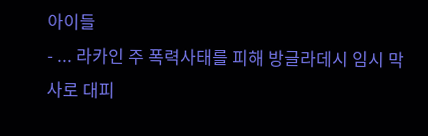아이들
- ... 라카인 주 폭력사태를 피해 방글라데시 임시 막사로 대피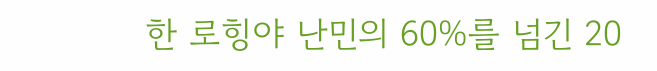한 로힝야 난민의 60%를 넘긴 20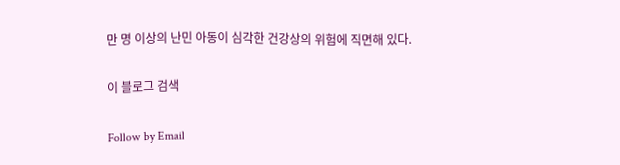만 명 이상의 난민 아동이 심각한 건강상의 위험에 직면해 있다.

이 블로그 검색

Follow by Email